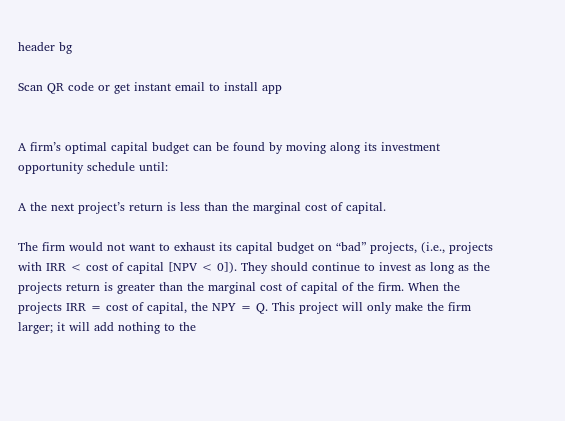header bg

Scan QR code or get instant email to install app


A firm’s optimal capital budget can be found by moving along its investment opportunity schedule until:

A the next project’s return is less than the marginal cost of capital.

The firm would not want to exhaust its capital budget on “bad” projects, (i.e., projects with IRR < cost of capital [NPV < 0]). They should continue to invest as long as the projects return is greater than the marginal cost of capital of the firm. When the projects IRR = cost of capital, the NPY = Q. This project will only make the firm larger; it will add nothing to the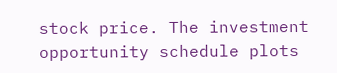stock price. The investment opportunity schedule plots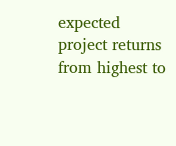expected project returns from highest to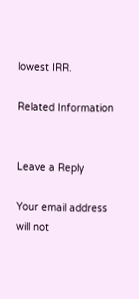lowest IRR.

Related Information


Leave a Reply

Your email address will not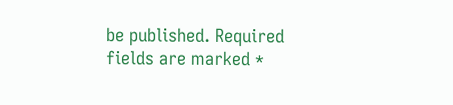be published. Required fields are marked *